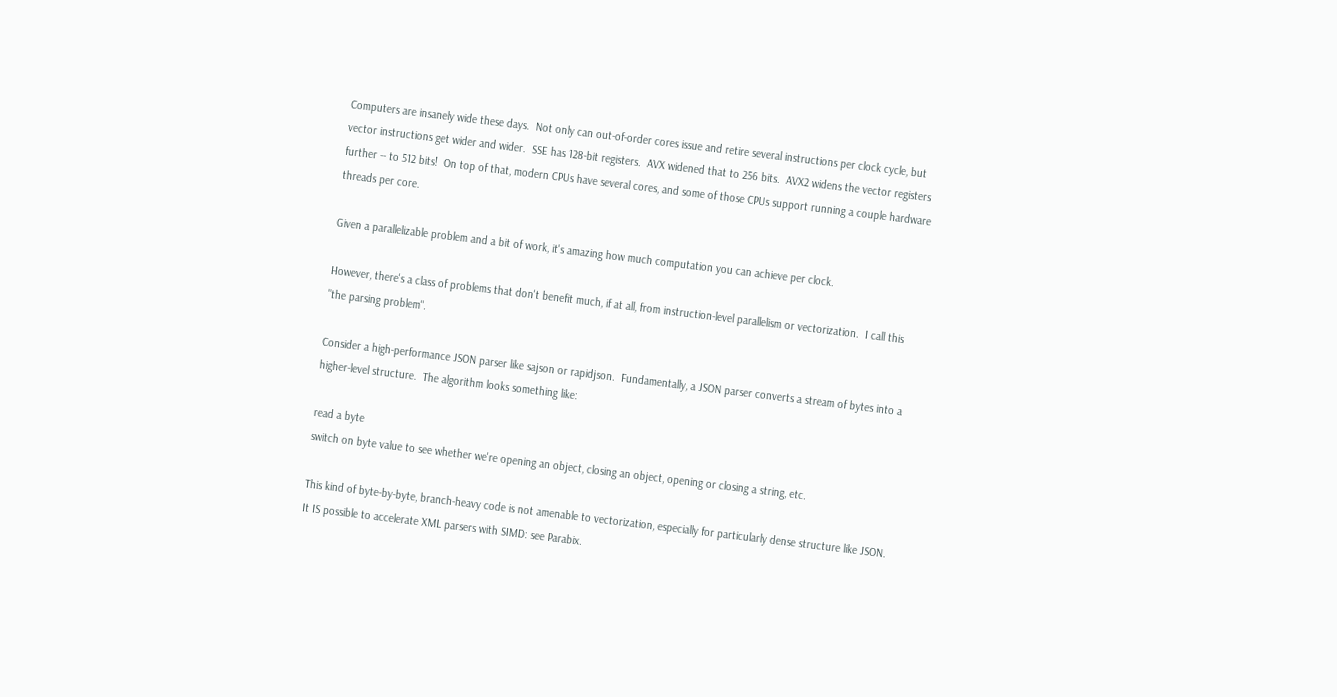Computers are insanely wide these days.  Not only can out-of-order cores issue and retire several instructions per clock cycle, but vector instructions get wider and wider.  SSE has 128-bit registers.  AVX widened that to 256 bits.  AVX2 widens the vector registers further -- to 512 bits!  On top of that, modern CPUs have several cores, and some of those CPUs support running a couple hardware threads per core.

Given a parallelizable problem and a bit of work, it's amazing how much computation you can achieve per clock.

However, there's a class of problems that don't benefit much, if at all, from instruction-level parallelism or vectorization.  I call this "the parsing problem".

Consider a high-performance JSON parser like sajson or rapidjson.  Fundamentally, a JSON parser converts a stream of bytes into a higher-level structure.  The algorithm looks something like:

read a byte
switch on byte value to see whether we're opening an object, closing an object, opening or closing a string, etc.

This kind of byte-by-byte, branch-heavy code is not amenable to vectorization, especially for particularly dense structure like JSON.  It IS possible to accelerate XML parsers with SIMD: see Parabix.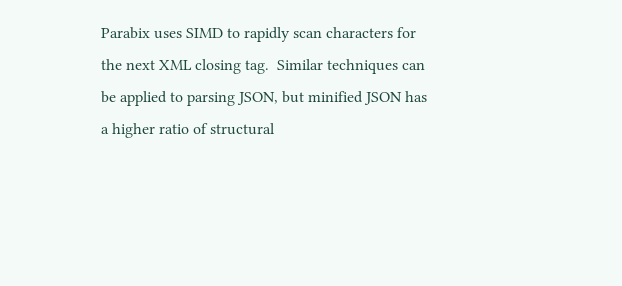Parabix uses SIMD to rapidly scan characters for the next XML closing tag.  Similar techniques can be applied to parsing JSON, but minified JSON has a higher ratio of structural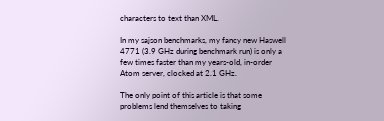characters to text than XML.

In my sajson benchmarks, my fancy new Haswell 4771 (3.9 GHz during benchmark run) is only a few times faster than my years-old, in-order Atom server, clocked at 2.1 GHz.

The only point of this article is that some problems lend themselves to taking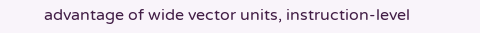advantage of wide vector units, instruction-level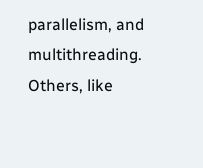parallelism, and multithreading.  Others, like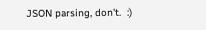JSON parsing, don't.  :)